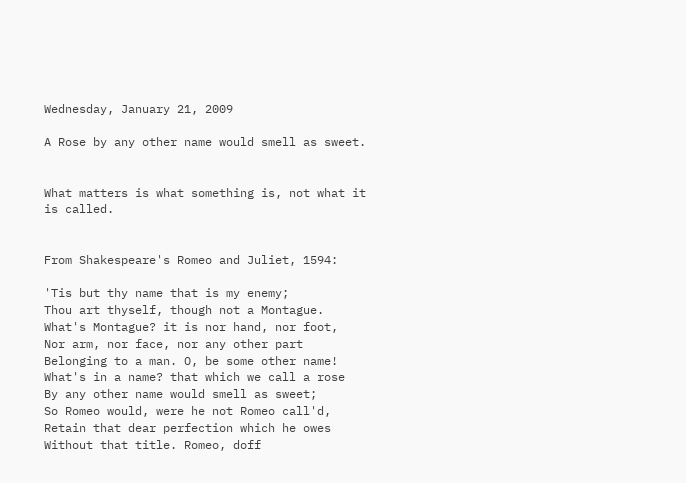Wednesday, January 21, 2009

A Rose by any other name would smell as sweet.


What matters is what something is, not what it is called.


From Shakespeare's Romeo and Juliet, 1594:

'Tis but thy name that is my enemy;
Thou art thyself, though not a Montague.
What's Montague? it is nor hand, nor foot,
Nor arm, nor face, nor any other part
Belonging to a man. O, be some other name!
What's in a name? that which we call a rose
By any other name would smell as sweet;
So Romeo would, were he not Romeo call'd,
Retain that dear perfection which he owes
Without that title. Romeo, doff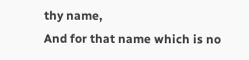thy name,
And for that name which is no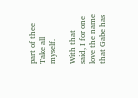part of thee
Take all myself.

With that said, I for one love the name that Gabe has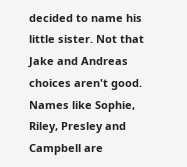decided to name his little sister. Not that Jake and Andreas choices aren't good. Names like Sophie, Riley, Presley and Campbell are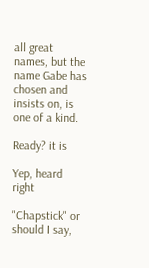all great names, but the name Gabe has chosen and insists on, is one of a kind.

Ready? it is

Yep, heard right

"Chapstick" or should I say,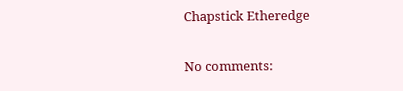Chapstick Etheredge

No comments: